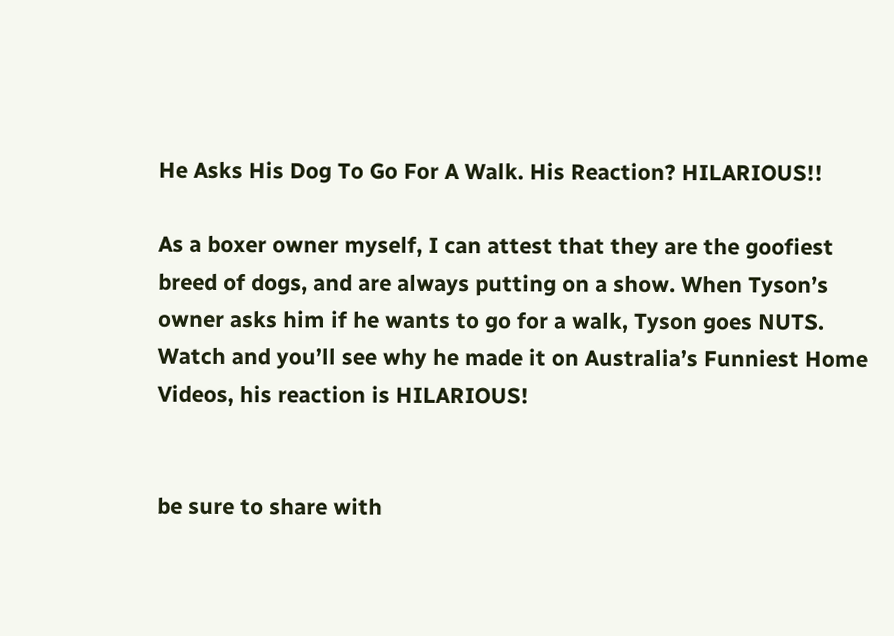He Asks His Dog To Go For A Walk. His Reaction? HILARIOUS!!

As a boxer owner myself, I can attest that they are the goofiest breed of dogs, and are always putting on a show. When Tyson’s owner asks him if he wants to go for a walk, Tyson goes NUTS. Watch and you’ll see why he made it on Australia’s Funniest Home Videos, his reaction is HILARIOUS!


be sure to share with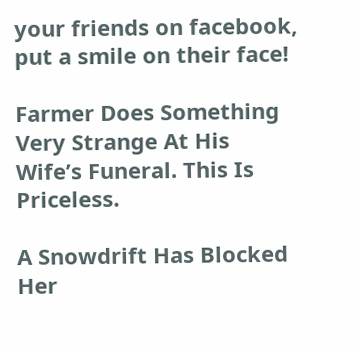your friends on facebook, put a smile on their face!

Farmer Does Something Very Strange At His Wife’s Funeral. This Is Priceless.

A Snowdrift Has Blocked Her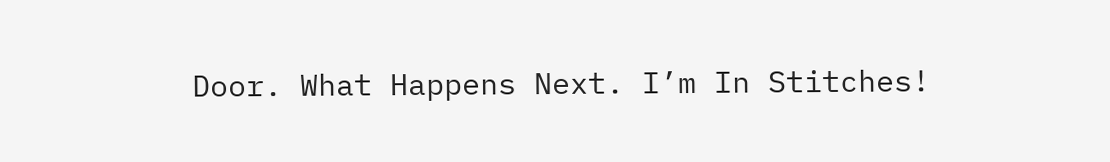Door. What Happens Next. I’m In Stitches!